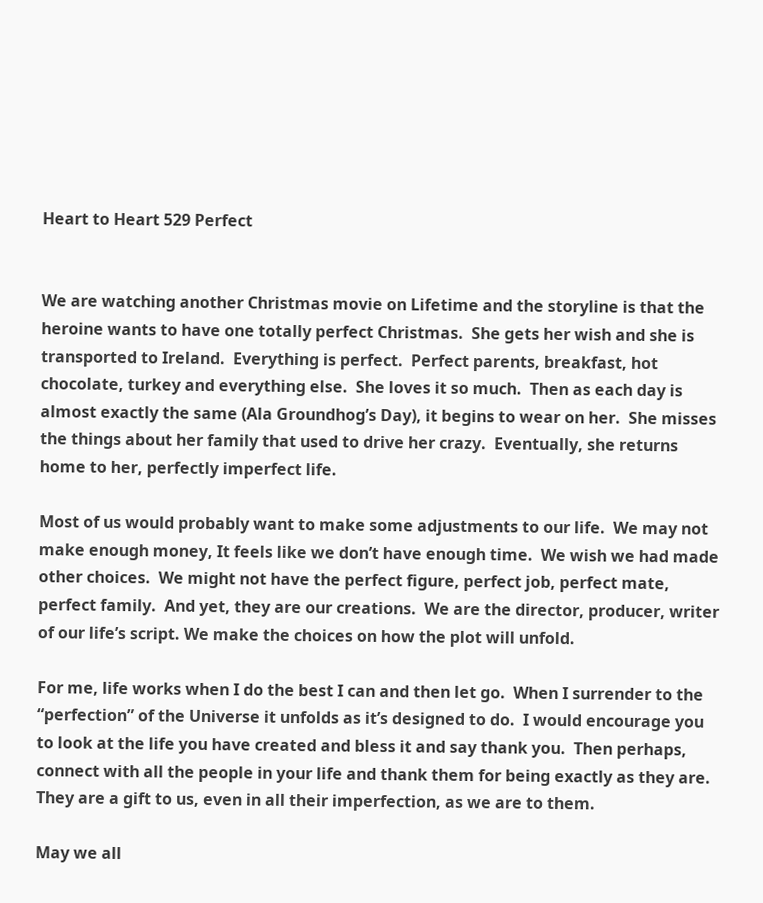Heart to Heart 529 Perfect


We are watching another Christmas movie on Lifetime and the storyline is that the heroine wants to have one totally perfect Christmas.  She gets her wish and she is transported to Ireland.  Everything is perfect.  Perfect parents, breakfast, hot chocolate, turkey and everything else.  She loves it so much.  Then as each day is almost exactly the same (Ala Groundhog’s Day), it begins to wear on her.  She misses the things about her family that used to drive her crazy.  Eventually, she returns home to her, perfectly imperfect life.

Most of us would probably want to make some adjustments to our life.  We may not make enough money, It feels like we don’t have enough time.  We wish we had made other choices.  We might not have the perfect figure, perfect job, perfect mate, perfect family.  And yet, they are our creations.  We are the director, producer, writer of our life’s script. We make the choices on how the plot will unfold.

For me, life works when I do the best I can and then let go.  When I surrender to the “perfection” of the Universe it unfolds as it’s designed to do.  I would encourage you to look at the life you have created and bless it and say thank you.  Then perhaps, connect with all the people in your life and thank them for being exactly as they are. They are a gift to us, even in all their imperfection, as we are to them.

May we all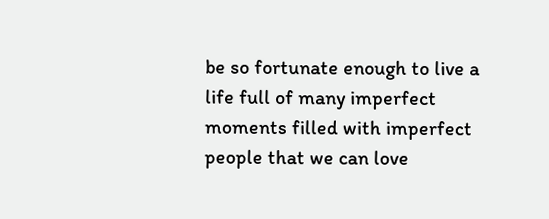be so fortunate enough to live a life full of many imperfect moments filled with imperfect people that we can love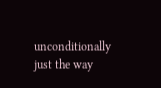unconditionally just the way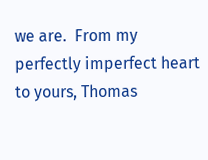we are.  From my perfectly imperfect heart to yours, Thomas